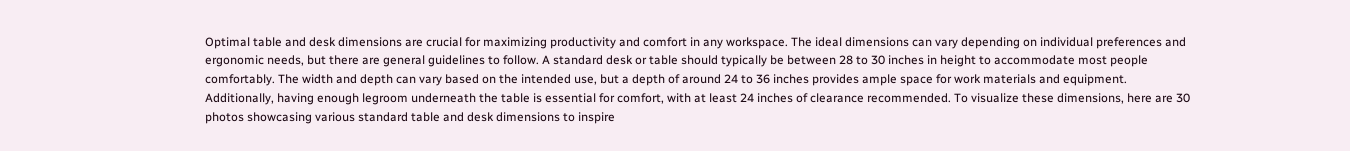Optimal table and desk dimensions are crucial for maximizing productivity and comfort in any workspace. The ideal dimensions can vary depending on individual preferences and ergonomic needs, but there are general guidelines to follow. A standard desk or table should typically be between 28 to 30 inches in height to accommodate most people comfortably. The width and depth can vary based on the intended use, but a depth of around 24 to 36 inches provides ample space for work materials and equipment. Additionally, having enough legroom underneath the table is essential for comfort, with at least 24 inches of clearance recommended. To visualize these dimensions, here are 30 photos showcasing various standard table and desk dimensions to inspire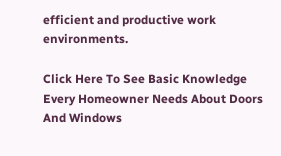efficient and productive work environments.

Click Here To See Basic Knowledge Every Homeowner Needs About Doors And Windows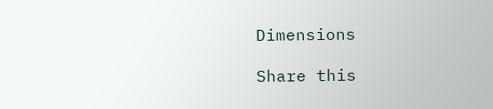Dimensions

Share this